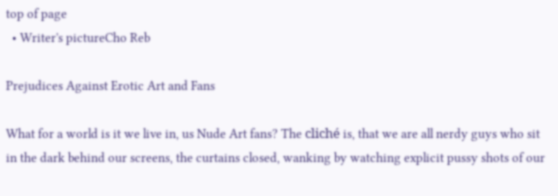top of page
  • Writer's pictureCho Reb

Prejudices Against Erotic Art and Fans

What for a world is it we live in, us Nude Art fans? The cliché is, that we are all nerdy guys who sit in the dark behind our screens, the curtains closed, wanking by watching explicit pussy shots of our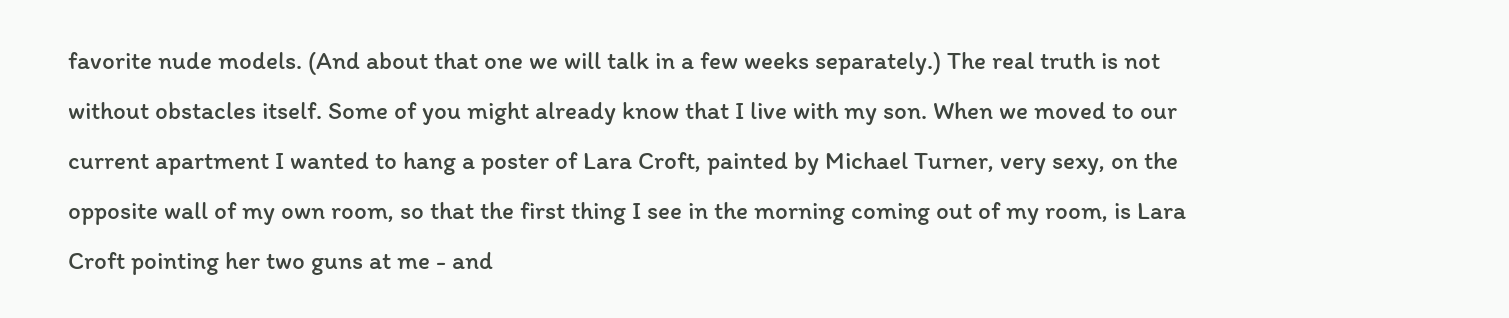favorite nude models. (And about that one we will talk in a few weeks separately.) The real truth is not without obstacles itself. Some of you might already know that I live with my son. When we moved to our current apartment I wanted to hang a poster of Lara Croft, painted by Michael Turner, very sexy, on the opposite wall of my own room, so that the first thing I see in the morning coming out of my room, is Lara Croft pointing her two guns at me - and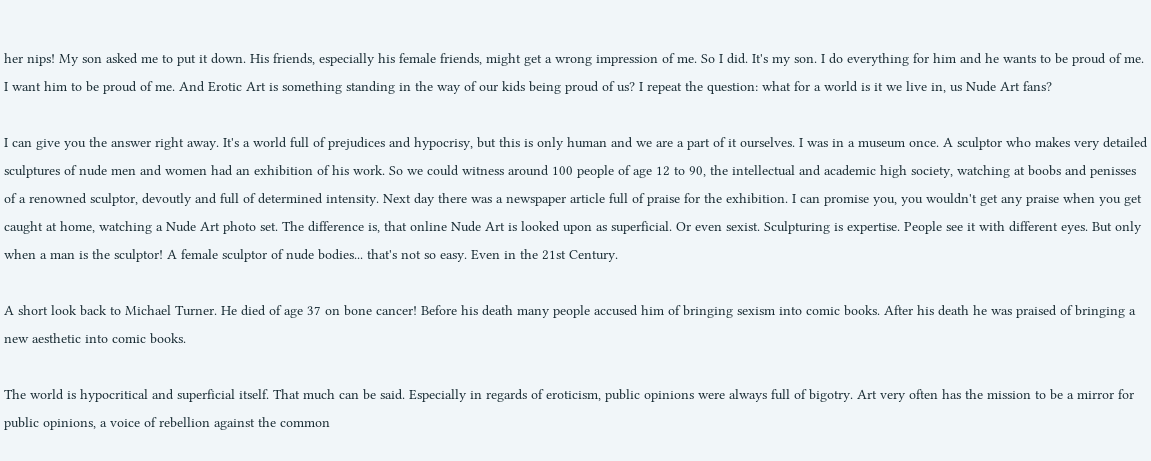her nips! My son asked me to put it down. His friends, especially his female friends, might get a wrong impression of me. So I did. It's my son. I do everything for him and he wants to be proud of me. I want him to be proud of me. And Erotic Art is something standing in the way of our kids being proud of us? I repeat the question: what for a world is it we live in, us Nude Art fans?

I can give you the answer right away. It's a world full of prejudices and hypocrisy, but this is only human and we are a part of it ourselves. I was in a museum once. A sculptor who makes very detailed sculptures of nude men and women had an exhibition of his work. So we could witness around 100 people of age 12 to 90, the intellectual and academic high society, watching at boobs and penisses of a renowned sculptor, devoutly and full of determined intensity. Next day there was a newspaper article full of praise for the exhibition. I can promise you, you wouldn't get any praise when you get caught at home, watching a Nude Art photo set. The difference is, that online Nude Art is looked upon as superficial. Or even sexist. Sculpturing is expertise. People see it with different eyes. But only when a man is the sculptor! A female sculptor of nude bodies... that's not so easy. Even in the 21st Century.

A short look back to Michael Turner. He died of age 37 on bone cancer! Before his death many people accused him of bringing sexism into comic books. After his death he was praised of bringing a new aesthetic into comic books.

The world is hypocritical and superficial itself. That much can be said. Especially in regards of eroticism, public opinions were always full of bigotry. Art very often has the mission to be a mirror for public opinions, a voice of rebellion against the common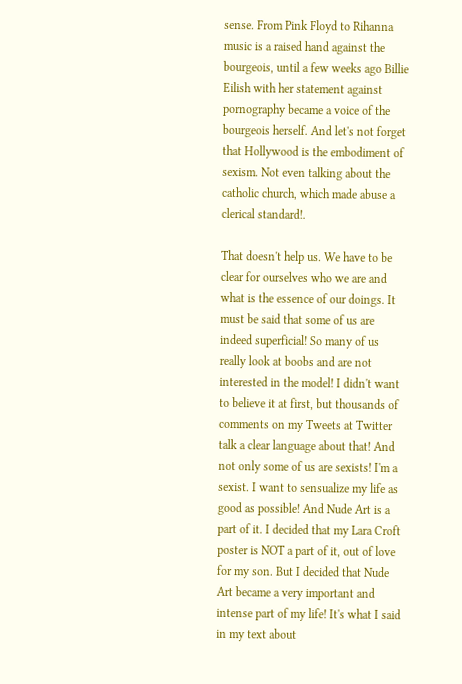sense. From Pink Floyd to Rihanna music is a raised hand against the bourgeois, until a few weeks ago Billie Eilish with her statement against pornography became a voice of the bourgeois herself. And let's not forget that Hollywood is the embodiment of sexism. Not even talking about the catholic church, which made abuse a clerical standard!.

That doesn't help us. We have to be clear for ourselves who we are and what is the essence of our doings. It must be said that some of us are indeed superficial! So many of us really look at boobs and are not interested in the model! I didn't want to believe it at first, but thousands of comments on my Tweets at Twitter talk a clear language about that! And not only some of us are sexists! I'm a sexist. I want to sensualize my life as good as possible! And Nude Art is a part of it. I decided that my Lara Croft poster is NOT a part of it, out of love for my son. But I decided that Nude Art became a very important and intense part of my life! It's what I said in my text about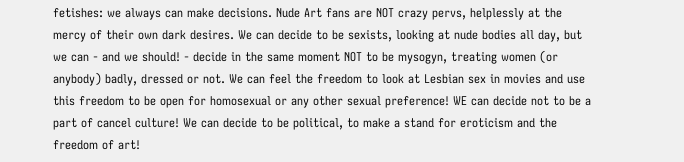fetishes: we always can make decisions. Nude Art fans are NOT crazy pervs, helplessly at the mercy of their own dark desires. We can decide to be sexists, looking at nude bodies all day, but we can - and we should! - decide in the same moment NOT to be mysogyn, treating women (or anybody) badly, dressed or not. We can feel the freedom to look at Lesbian sex in movies and use this freedom to be open for homosexual or any other sexual preference! WE can decide not to be a part of cancel culture! We can decide to be political, to make a stand for eroticism and the freedom of art!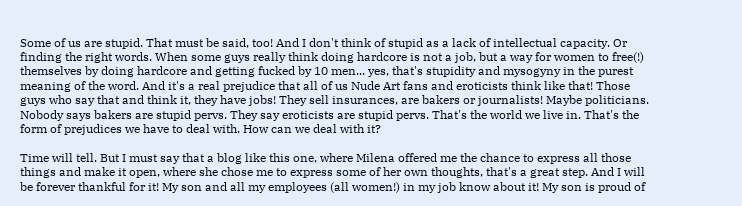Some of us are stupid. That must be said, too! And I don't think of stupid as a lack of intellectual capacity. Or finding the right words. When some guys really think doing hardcore is not a job, but a way for women to free(!) themselves by doing hardcore and getting fucked by 10 men... yes, that's stupidity and mysogyny in the purest meaning of the word. And it's a real prejudice that all of us Nude Art fans and eroticists think like that! Those guys who say that and think it, they have jobs! They sell insurances, are bakers or journalists! Maybe politicians. Nobody says bakers are stupid pervs. They say eroticists are stupid pervs. That's the world we live in. That's the form of prejudices we have to deal with. How can we deal with it?

Time will tell. But I must say that a blog like this one, where Milena offered me the chance to express all those things and make it open, where she chose me to express some of her own thoughts, that's a great step. And I will be forever thankful for it! My son and all my employees (all women!) in my job know about it! My son is proud of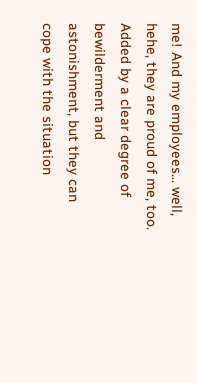me! And my employees... well, hehe, they are proud of me, too. Added by a clear degree of bewilderment and astonishment, but they can cope with the situation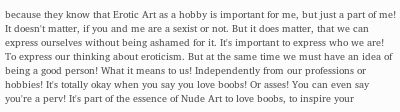because they know that Erotic Art as a hobby is important for me, but just a part of me! It doesn't matter, if you and me are a sexist or not. But it does matter, that we can express ourselves without being ashamed for it. It's important to express who we are! To express our thinking about eroticism. But at the same time we must have an idea of being a good person! What it means to us! Independently from our professions or hobbies! It's totally okay when you say you love boobs! Or asses! You can even say you're a perv! It's part of the essence of Nude Art to love boobs, to inspire your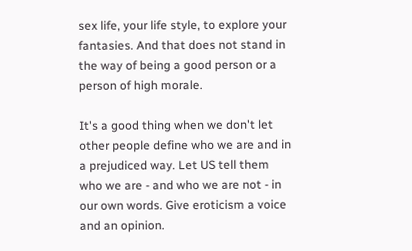sex life, your life style, to explore your fantasies. And that does not stand in the way of being a good person or a person of high morale.

It's a good thing when we don't let other people define who we are and in a prejudiced way. Let US tell them who we are - and who we are not - in our own words. Give eroticism a voice and an opinion.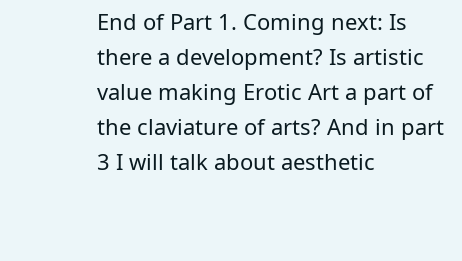End of Part 1. Coming next: Is there a development? Is artistic value making Erotic Art a part of the claviature of arts? And in part 3 I will talk about aesthetic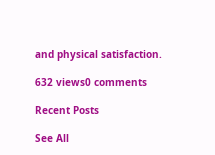and physical satisfaction.

632 views0 comments

Recent Posts

See All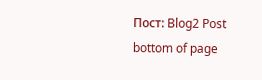Пост: Blog2 Post
bottom of page